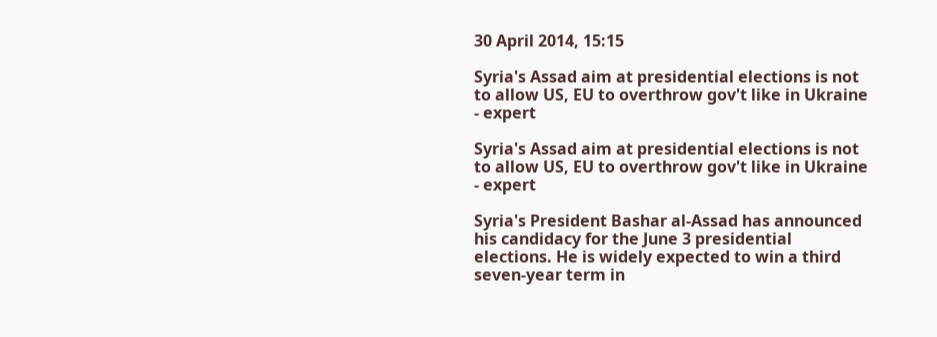30 April 2014, 15:15

Syria's Assad aim at presidential elections is not to allow US, EU to overthrow gov't like in Ukraine - expert

Syria's Assad aim at presidential elections is not to allow US, EU to overthrow gov't like in Ukraine - expert

Syria's President Bashar al-Assad has announced his candidacy for the June 3 presidential elections. He is widely expected to win a third seven-year term in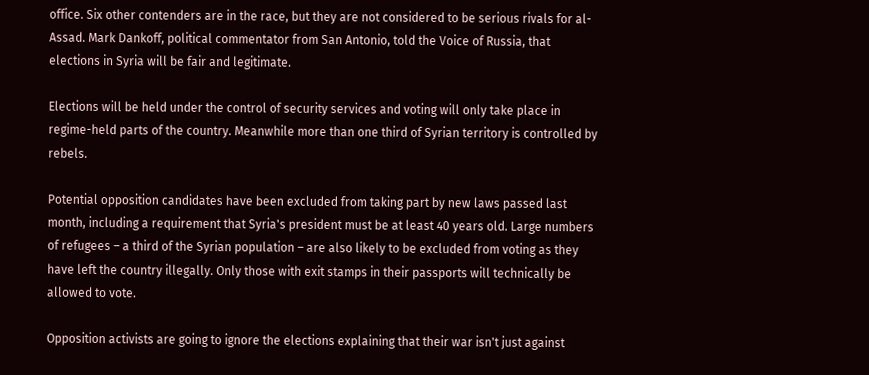office. Six other contenders are in the race, but they are not considered to be serious rivals for al-Assad. Mark Dankoff, political commentator from San Antonio, told the Voice of Russia, that elections in Syria will be fair and legitimate.

Elections will be held under the control of security services and voting will only take place in regime-held parts of the country. Meanwhile more than one third of Syrian territory is controlled by rebels.

Potential opposition candidates have been excluded from taking part by new laws passed last month, including a requirement that Syria's president must be at least 40 years old. Large numbers of refugees – a third of the Syrian population – are also likely to be excluded from voting as they have left the country illegally. Only those with exit stamps in their passports will technically be allowed to vote.

Opposition activists are going to ignore the elections explaining that their war isn't just against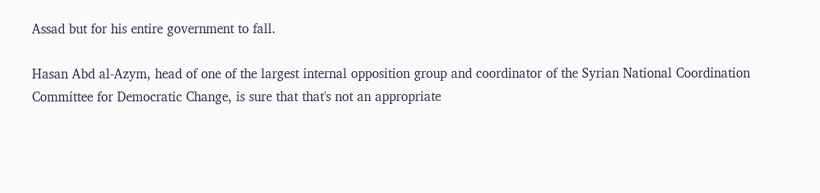Assad but for his entire government to fall.

Hasan Abd al-Azym, head of one of the largest internal opposition group and coordinator of the Syrian National Coordination Committee for Democratic Change, is sure that that's not an appropriate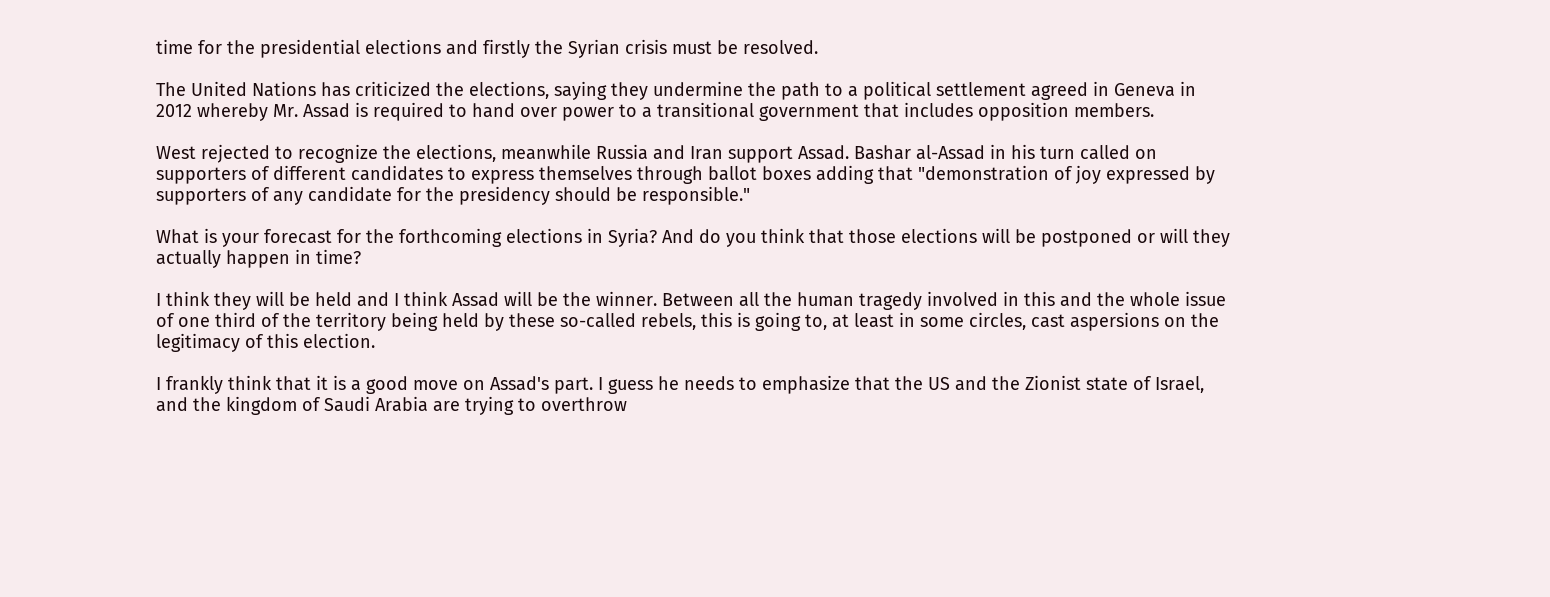time for the presidential elections and firstly the Syrian crisis must be resolved.

The United Nations has criticized the elections, saying they undermine the path to a political settlement agreed in Geneva in 2012 whereby Mr. Assad is required to hand over power to a transitional government that includes opposition members.

West rejected to recognize the elections, meanwhile Russia and Iran support Assad. Bashar al-Assad in his turn called on supporters of different candidates to express themselves through ballot boxes adding that "demonstration of joy expressed by supporters of any candidate for the presidency should be responsible."

What is your forecast for the forthcoming elections in Syria? And do you think that those elections will be postponed or will they actually happen in time?

I think they will be held and I think Assad will be the winner. Between all the human tragedy involved in this and the whole issue of one third of the territory being held by these so-called rebels, this is going to, at least in some circles, cast aspersions on the legitimacy of this election.

I frankly think that it is a good move on Assad's part. I guess he needs to emphasize that the US and the Zionist state of Israel, and the kingdom of Saudi Arabia are trying to overthrow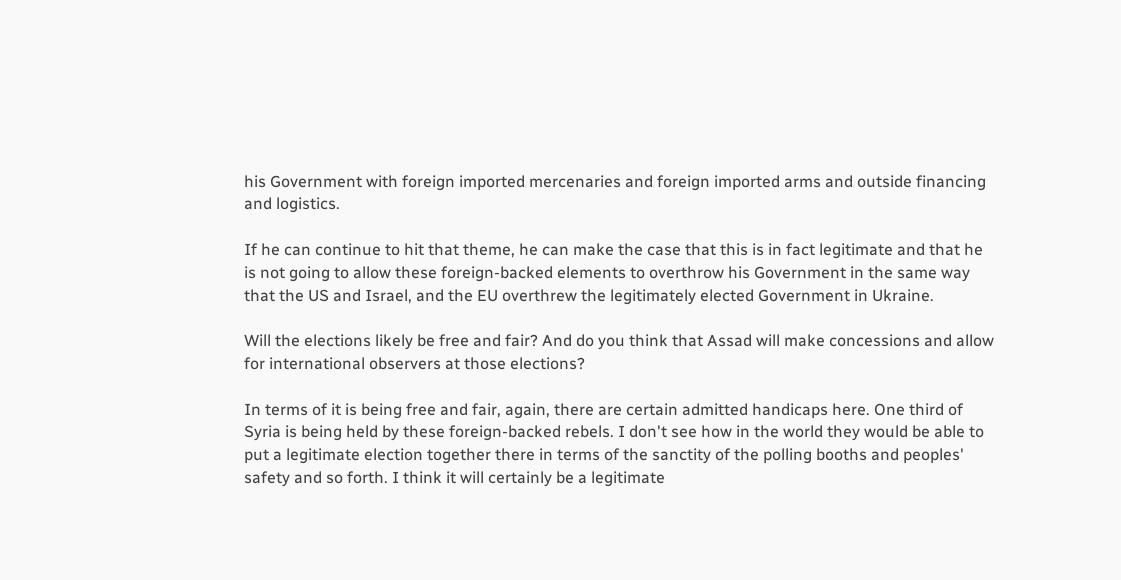his Government with foreign imported mercenaries and foreign imported arms and outside financing and logistics.

If he can continue to hit that theme, he can make the case that this is in fact legitimate and that he is not going to allow these foreign-backed elements to overthrow his Government in the same way that the US and Israel, and the EU overthrew the legitimately elected Government in Ukraine.

Will the elections likely be free and fair? And do you think that Assad will make concessions and allow for international observers at those elections?

In terms of it is being free and fair, again, there are certain admitted handicaps here. One third of Syria is being held by these foreign-backed rebels. I don't see how in the world they would be able to put a legitimate election together there in terms of the sanctity of the polling booths and peoples' safety and so forth. I think it will certainly be a legitimate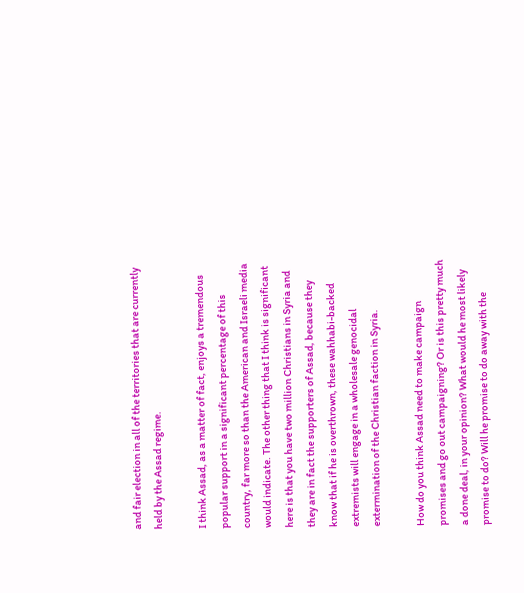and fair election in all of the territories that are currently held by the Assad regime.

I think Assad, as a matter of fact, enjoys a tremendous popular support in a significant percentage of this country, far more so than the American and Israeli media would indicate. The other thing that I think is significant here is that you have two million Christians in Syria and they are in fact the supporters of Assad, because they know that if he is overthrown, these wahhabi-backed extremists will engage in a wholesale genocidal extermination of the Christian faction in Syria.

How do you think Assad need to make campaign promises and go out campaigning? Or is this pretty much a done deal, in your opinion? What would he most likely promise to do? Will he promise to do away with the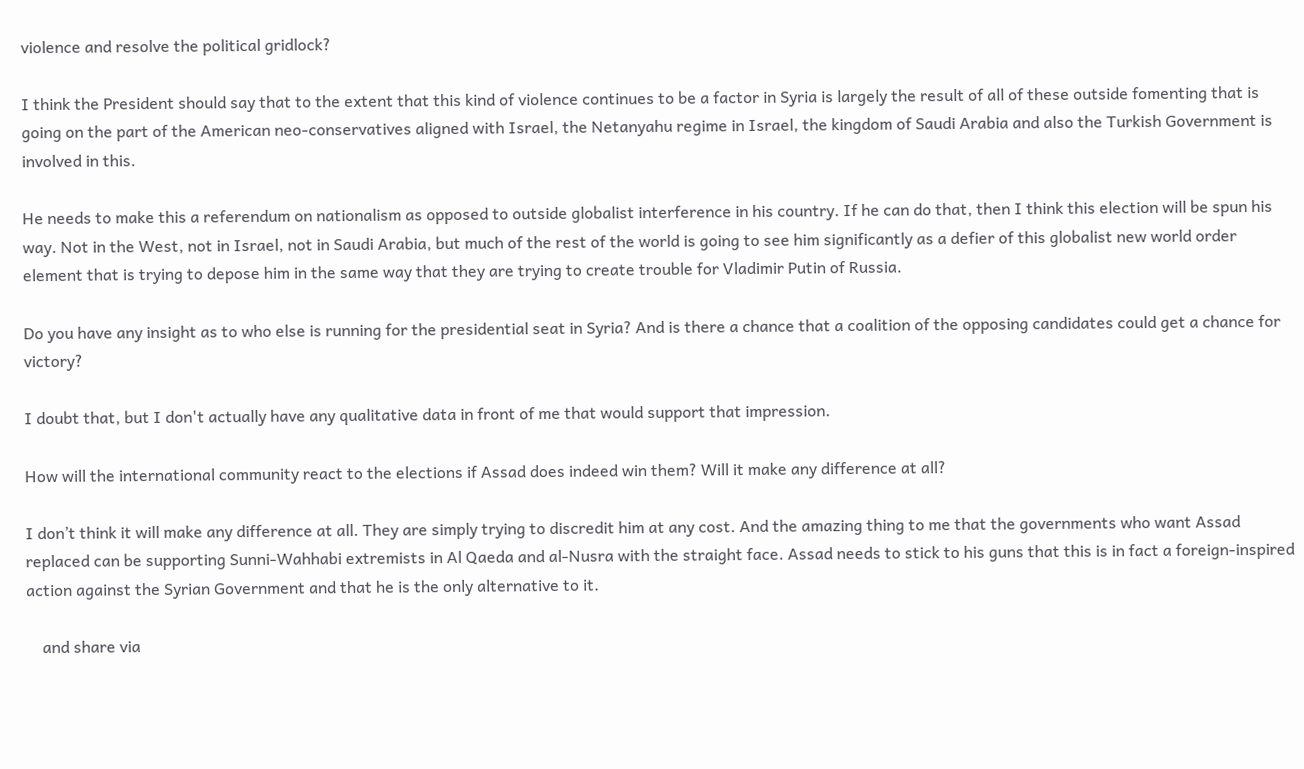violence and resolve the political gridlock?

I think the President should say that to the extent that this kind of violence continues to be a factor in Syria is largely the result of all of these outside fomenting that is going on the part of the American neo-conservatives aligned with Israel, the Netanyahu regime in Israel, the kingdom of Saudi Arabia and also the Turkish Government is involved in this.

He needs to make this a referendum on nationalism as opposed to outside globalist interference in his country. If he can do that, then I think this election will be spun his way. Not in the West, not in Israel, not in Saudi Arabia, but much of the rest of the world is going to see him significantly as a defier of this globalist new world order element that is trying to depose him in the same way that they are trying to create trouble for Vladimir Putin of Russia.

Do you have any insight as to who else is running for the presidential seat in Syria? And is there a chance that a coalition of the opposing candidates could get a chance for victory?

I doubt that, but I don't actually have any qualitative data in front of me that would support that impression.

How will the international community react to the elections if Assad does indeed win them? Will it make any difference at all?

I don’t think it will make any difference at all. They are simply trying to discredit him at any cost. And the amazing thing to me that the governments who want Assad replaced can be supporting Sunni-Wahhabi extremists in Al Qaeda and al-Nusra with the straight face. Assad needs to stick to his guns that this is in fact a foreign-inspired action against the Syrian Government and that he is the only alternative to it.

    and share via